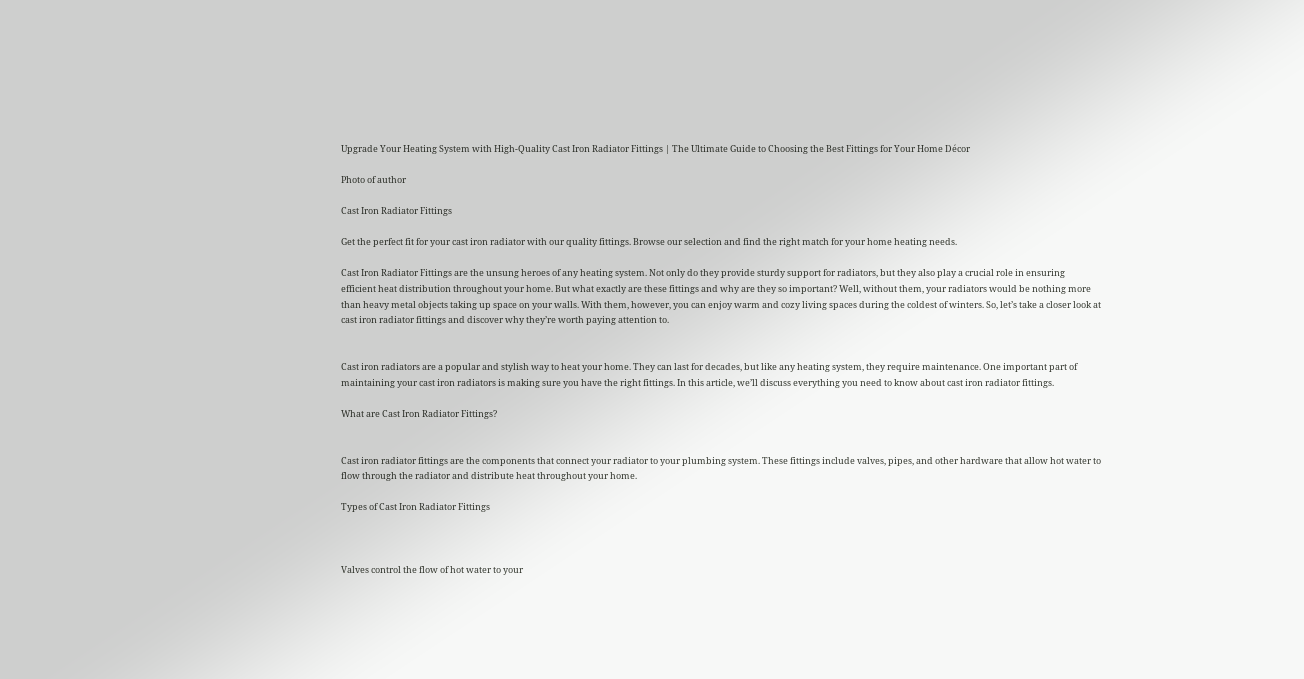Upgrade Your Heating System with High-Quality Cast Iron Radiator Fittings | The Ultimate Guide to Choosing the Best Fittings for Your Home Décor

Photo of author

Cast Iron Radiator Fittings

Get the perfect fit for your cast iron radiator with our quality fittings. Browse our selection and find the right match for your home heating needs.

Cast Iron Radiator Fittings are the unsung heroes of any heating system. Not only do they provide sturdy support for radiators, but they also play a crucial role in ensuring efficient heat distribution throughout your home. But what exactly are these fittings and why are they so important? Well, without them, your radiators would be nothing more than heavy metal objects taking up space on your walls. With them, however, you can enjoy warm and cozy living spaces during the coldest of winters. So, let’s take a closer look at cast iron radiator fittings and discover why they’re worth paying attention to.


Cast iron radiators are a popular and stylish way to heat your home. They can last for decades, but like any heating system, they require maintenance. One important part of maintaining your cast iron radiators is making sure you have the right fittings. In this article, we’ll discuss everything you need to know about cast iron radiator fittings.

What are Cast Iron Radiator Fittings?


Cast iron radiator fittings are the components that connect your radiator to your plumbing system. These fittings include valves, pipes, and other hardware that allow hot water to flow through the radiator and distribute heat throughout your home.

Types of Cast Iron Radiator Fittings



Valves control the flow of hot water to your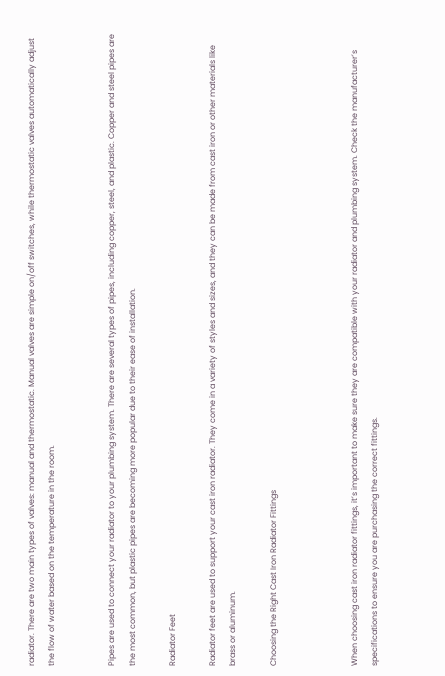radiator. There are two main types of valves: manual and thermostatic. Manual valves are simple on/off switches, while thermostatic valves automatically adjust the flow of water based on the temperature in the room.


Pipes are used to connect your radiator to your plumbing system. There are several types of pipes, including copper, steel, and plastic. Copper and steel pipes are the most common, but plastic pipes are becoming more popular due to their ease of installation.

Radiator Feet

Radiator feet are used to support your cast iron radiator. They come in a variety of styles and sizes, and they can be made from cast iron or other materials like brass or aluminum.

Choosing the Right Cast Iron Radiator Fittings



When choosing cast iron radiator fittings, it’s important to make sure they are compatible with your radiator and plumbing system. Check the manufacturer’s specifications to ensure you are purchasing the correct fittings.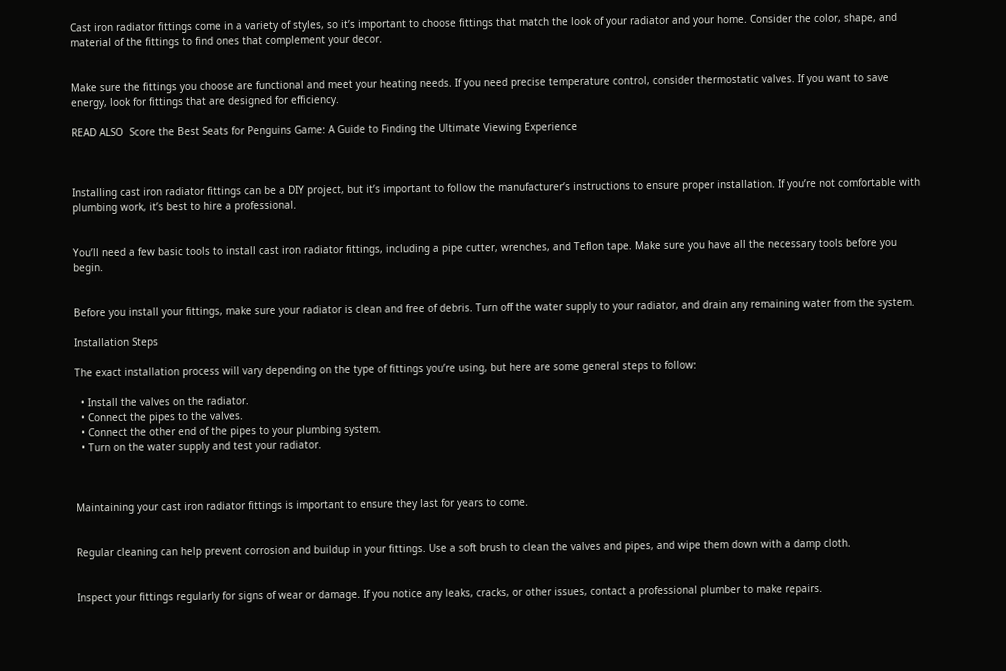Cast iron radiator fittings come in a variety of styles, so it’s important to choose fittings that match the look of your radiator and your home. Consider the color, shape, and material of the fittings to find ones that complement your decor.


Make sure the fittings you choose are functional and meet your heating needs. If you need precise temperature control, consider thermostatic valves. If you want to save energy, look for fittings that are designed for efficiency.

READ ALSO  Score the Best Seats for Penguins Game: A Guide to Finding the Ultimate Viewing Experience



Installing cast iron radiator fittings can be a DIY project, but it’s important to follow the manufacturer’s instructions to ensure proper installation. If you’re not comfortable with plumbing work, it’s best to hire a professional.


You’ll need a few basic tools to install cast iron radiator fittings, including a pipe cutter, wrenches, and Teflon tape. Make sure you have all the necessary tools before you begin.


Before you install your fittings, make sure your radiator is clean and free of debris. Turn off the water supply to your radiator, and drain any remaining water from the system.

Installation Steps

The exact installation process will vary depending on the type of fittings you’re using, but here are some general steps to follow:

  • Install the valves on the radiator.
  • Connect the pipes to the valves.
  • Connect the other end of the pipes to your plumbing system.
  • Turn on the water supply and test your radiator.



Maintaining your cast iron radiator fittings is important to ensure they last for years to come.


Regular cleaning can help prevent corrosion and buildup in your fittings. Use a soft brush to clean the valves and pipes, and wipe them down with a damp cloth.


Inspect your fittings regularly for signs of wear or damage. If you notice any leaks, cracks, or other issues, contact a professional plumber to make repairs.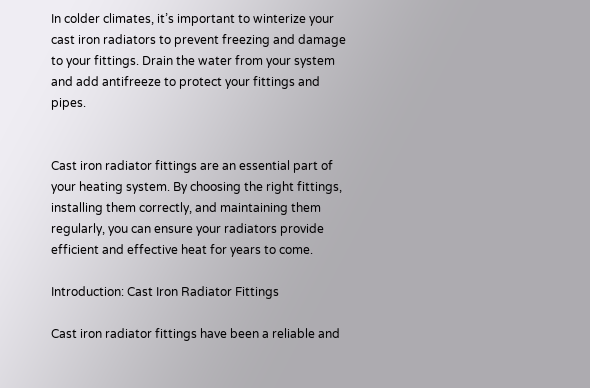In colder climates, it’s important to winterize your cast iron radiators to prevent freezing and damage to your fittings. Drain the water from your system and add antifreeze to protect your fittings and pipes.


Cast iron radiator fittings are an essential part of your heating system. By choosing the right fittings, installing them correctly, and maintaining them regularly, you can ensure your radiators provide efficient and effective heat for years to come.

Introduction: Cast Iron Radiator Fittings

Cast iron radiator fittings have been a reliable and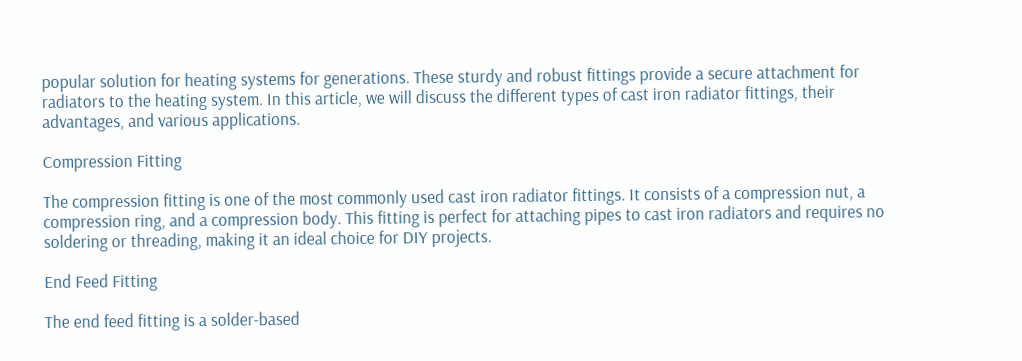popular solution for heating systems for generations. These sturdy and robust fittings provide a secure attachment for radiators to the heating system. In this article, we will discuss the different types of cast iron radiator fittings, their advantages, and various applications.

Compression Fitting

The compression fitting is one of the most commonly used cast iron radiator fittings. It consists of a compression nut, a compression ring, and a compression body. This fitting is perfect for attaching pipes to cast iron radiators and requires no soldering or threading, making it an ideal choice for DIY projects.

End Feed Fitting

The end feed fitting is a solder-based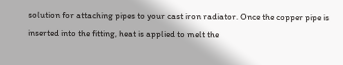solution for attaching pipes to your cast iron radiator. Once the copper pipe is inserted into the fitting, heat is applied to melt the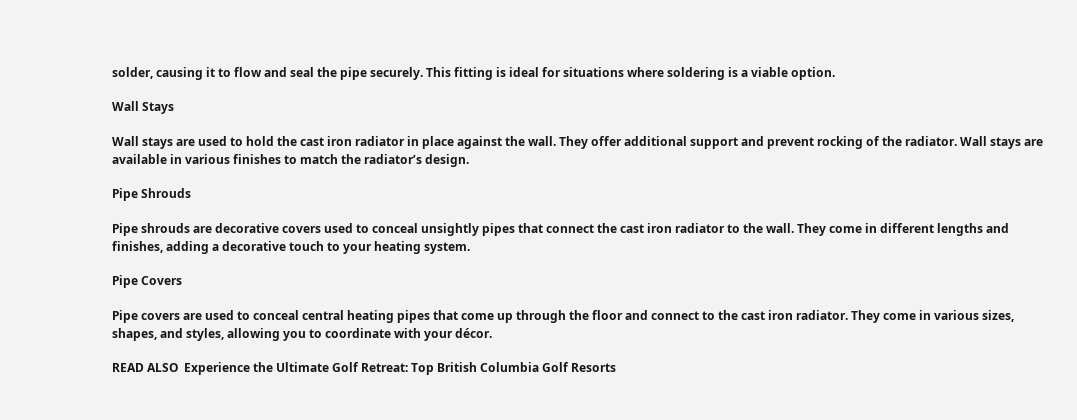solder, causing it to flow and seal the pipe securely. This fitting is ideal for situations where soldering is a viable option.

Wall Stays

Wall stays are used to hold the cast iron radiator in place against the wall. They offer additional support and prevent rocking of the radiator. Wall stays are available in various finishes to match the radiator’s design.

Pipe Shrouds

Pipe shrouds are decorative covers used to conceal unsightly pipes that connect the cast iron radiator to the wall. They come in different lengths and finishes, adding a decorative touch to your heating system.

Pipe Covers

Pipe covers are used to conceal central heating pipes that come up through the floor and connect to the cast iron radiator. They come in various sizes, shapes, and styles, allowing you to coordinate with your décor.

READ ALSO  Experience the Ultimate Golf Retreat: Top British Columbia Golf Resorts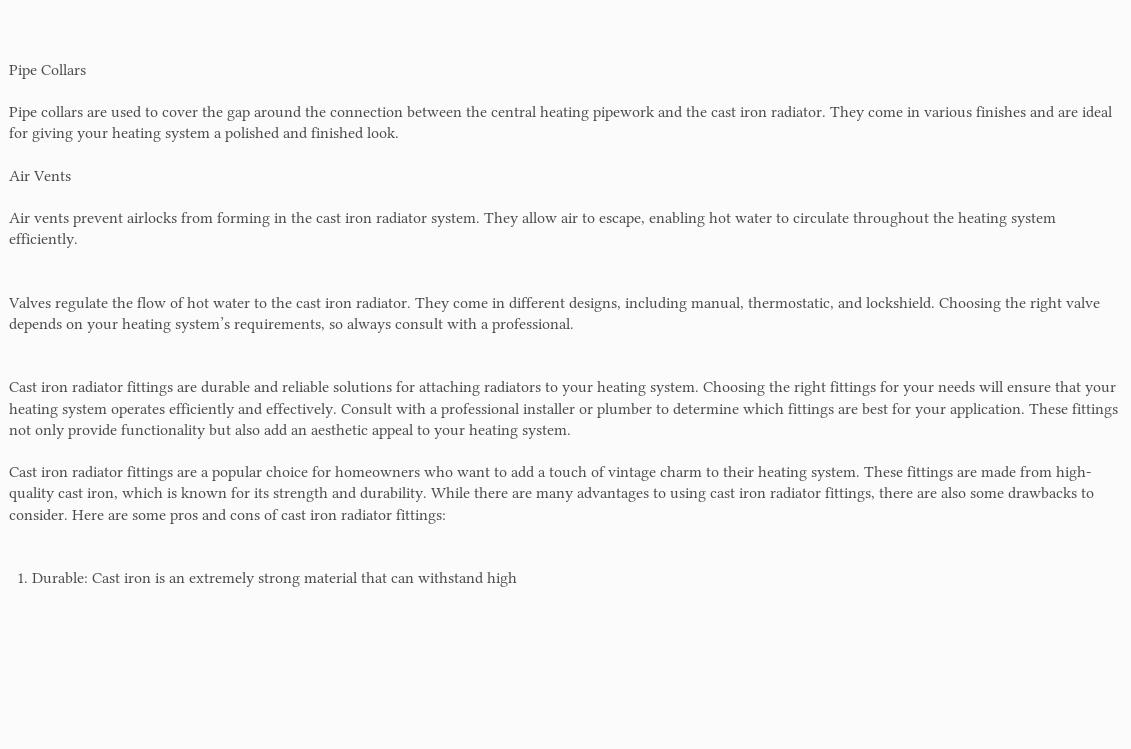Pipe Collars

Pipe collars are used to cover the gap around the connection between the central heating pipework and the cast iron radiator. They come in various finishes and are ideal for giving your heating system a polished and finished look.

Air Vents

Air vents prevent airlocks from forming in the cast iron radiator system. They allow air to escape, enabling hot water to circulate throughout the heating system efficiently.


Valves regulate the flow of hot water to the cast iron radiator. They come in different designs, including manual, thermostatic, and lockshield. Choosing the right valve depends on your heating system’s requirements, so always consult with a professional.


Cast iron radiator fittings are durable and reliable solutions for attaching radiators to your heating system. Choosing the right fittings for your needs will ensure that your heating system operates efficiently and effectively. Consult with a professional installer or plumber to determine which fittings are best for your application. These fittings not only provide functionality but also add an aesthetic appeal to your heating system.

Cast iron radiator fittings are a popular choice for homeowners who want to add a touch of vintage charm to their heating system. These fittings are made from high-quality cast iron, which is known for its strength and durability. While there are many advantages to using cast iron radiator fittings, there are also some drawbacks to consider. Here are some pros and cons of cast iron radiator fittings:


  1. Durable: Cast iron is an extremely strong material that can withstand high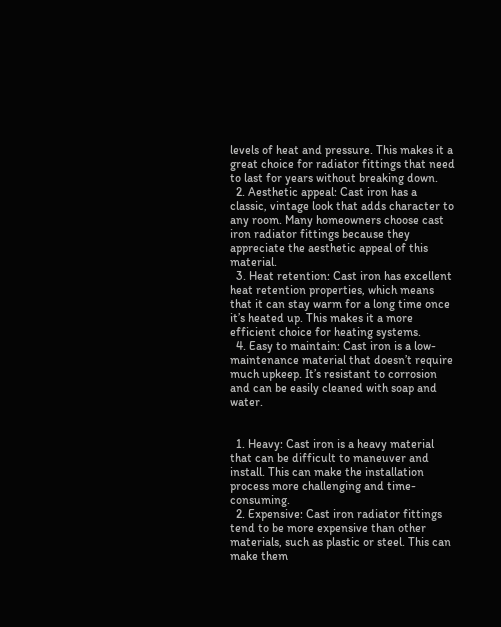levels of heat and pressure. This makes it a great choice for radiator fittings that need to last for years without breaking down.
  2. Aesthetic appeal: Cast iron has a classic, vintage look that adds character to any room. Many homeowners choose cast iron radiator fittings because they appreciate the aesthetic appeal of this material.
  3. Heat retention: Cast iron has excellent heat retention properties, which means that it can stay warm for a long time once it’s heated up. This makes it a more efficient choice for heating systems.
  4. Easy to maintain: Cast iron is a low-maintenance material that doesn’t require much upkeep. It’s resistant to corrosion and can be easily cleaned with soap and water.


  1. Heavy: Cast iron is a heavy material that can be difficult to maneuver and install. This can make the installation process more challenging and time-consuming.
  2. Expensive: Cast iron radiator fittings tend to be more expensive than other materials, such as plastic or steel. This can make them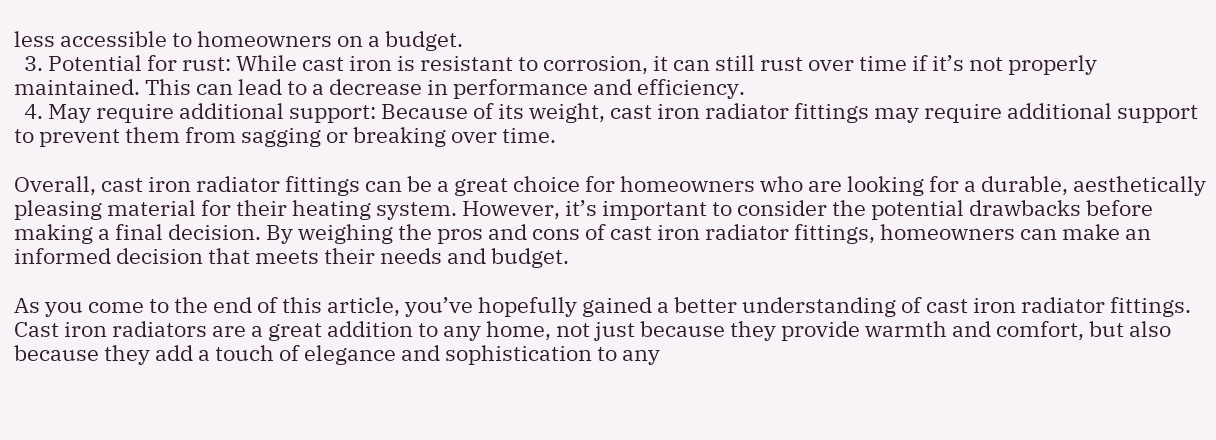less accessible to homeowners on a budget.
  3. Potential for rust: While cast iron is resistant to corrosion, it can still rust over time if it’s not properly maintained. This can lead to a decrease in performance and efficiency.
  4. May require additional support: Because of its weight, cast iron radiator fittings may require additional support to prevent them from sagging or breaking over time.

Overall, cast iron radiator fittings can be a great choice for homeowners who are looking for a durable, aesthetically pleasing material for their heating system. However, it’s important to consider the potential drawbacks before making a final decision. By weighing the pros and cons of cast iron radiator fittings, homeowners can make an informed decision that meets their needs and budget.

As you come to the end of this article, you’ve hopefully gained a better understanding of cast iron radiator fittings. Cast iron radiators are a great addition to any home, not just because they provide warmth and comfort, but also because they add a touch of elegance and sophistication to any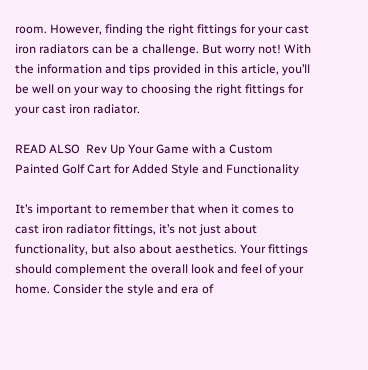room. However, finding the right fittings for your cast iron radiators can be a challenge. But worry not! With the information and tips provided in this article, you’ll be well on your way to choosing the right fittings for your cast iron radiator.

READ ALSO  Rev Up Your Game with a Custom Painted Golf Cart for Added Style and Functionality

It’s important to remember that when it comes to cast iron radiator fittings, it’s not just about functionality, but also about aesthetics. Your fittings should complement the overall look and feel of your home. Consider the style and era of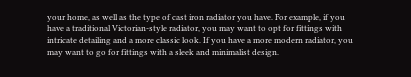your home, as well as the type of cast iron radiator you have. For example, if you have a traditional Victorian-style radiator, you may want to opt for fittings with intricate detailing and a more classic look. If you have a more modern radiator, you may want to go for fittings with a sleek and minimalist design.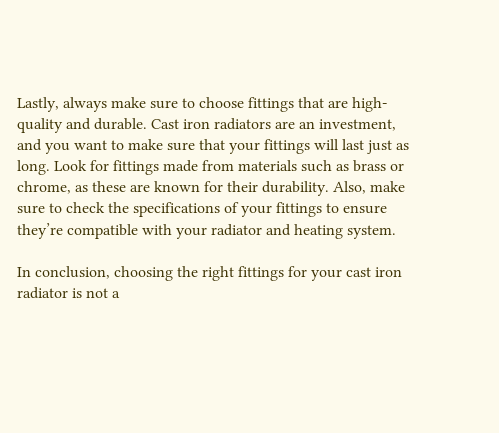Lastly, always make sure to choose fittings that are high-quality and durable. Cast iron radiators are an investment, and you want to make sure that your fittings will last just as long. Look for fittings made from materials such as brass or chrome, as these are known for their durability. Also, make sure to check the specifications of your fittings to ensure they’re compatible with your radiator and heating system.

In conclusion, choosing the right fittings for your cast iron radiator is not a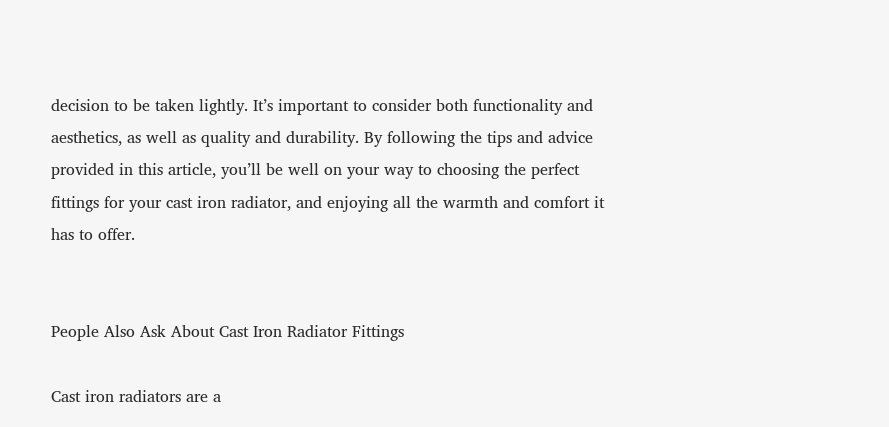decision to be taken lightly. It’s important to consider both functionality and aesthetics, as well as quality and durability. By following the tips and advice provided in this article, you’ll be well on your way to choosing the perfect fittings for your cast iron radiator, and enjoying all the warmth and comfort it has to offer.


People Also Ask About Cast Iron Radiator Fittings

Cast iron radiators are a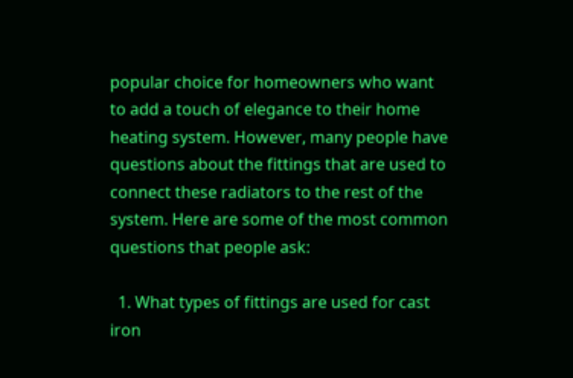popular choice for homeowners who want to add a touch of elegance to their home heating system. However, many people have questions about the fittings that are used to connect these radiators to the rest of the system. Here are some of the most common questions that people ask:

  1. What types of fittings are used for cast iron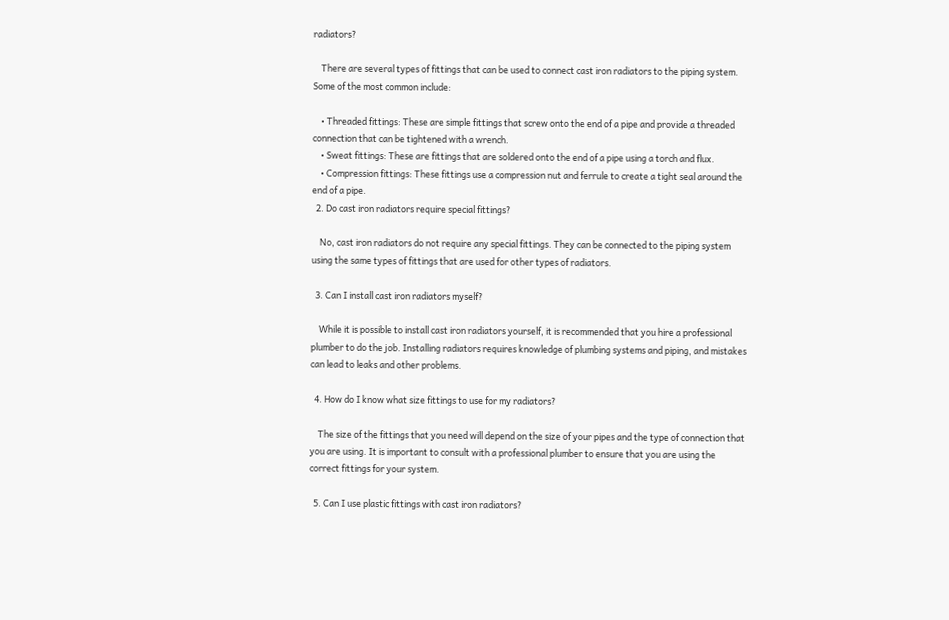radiators?

    There are several types of fittings that can be used to connect cast iron radiators to the piping system. Some of the most common include:

    • Threaded fittings: These are simple fittings that screw onto the end of a pipe and provide a threaded connection that can be tightened with a wrench.
    • Sweat fittings: These are fittings that are soldered onto the end of a pipe using a torch and flux.
    • Compression fittings: These fittings use a compression nut and ferrule to create a tight seal around the end of a pipe.
  2. Do cast iron radiators require special fittings?

    No, cast iron radiators do not require any special fittings. They can be connected to the piping system using the same types of fittings that are used for other types of radiators.

  3. Can I install cast iron radiators myself?

    While it is possible to install cast iron radiators yourself, it is recommended that you hire a professional plumber to do the job. Installing radiators requires knowledge of plumbing systems and piping, and mistakes can lead to leaks and other problems.

  4. How do I know what size fittings to use for my radiators?

    The size of the fittings that you need will depend on the size of your pipes and the type of connection that you are using. It is important to consult with a professional plumber to ensure that you are using the correct fittings for your system.

  5. Can I use plastic fittings with cast iron radiators?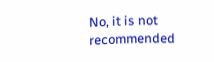No, it is not recommended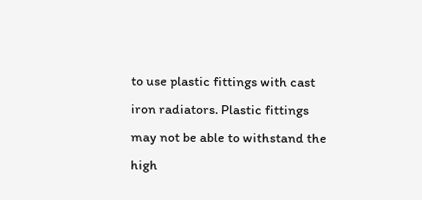to use plastic fittings with cast iron radiators. Plastic fittings may not be able to withstand the high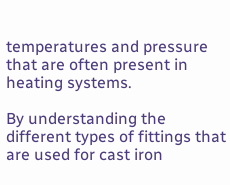temperatures and pressure that are often present in heating systems.

By understanding the different types of fittings that are used for cast iron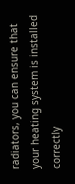radiators, you can ensure that your heating system is installed correctly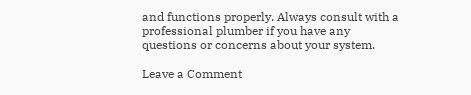and functions properly. Always consult with a professional plumber if you have any questions or concerns about your system.

Leave a Comment